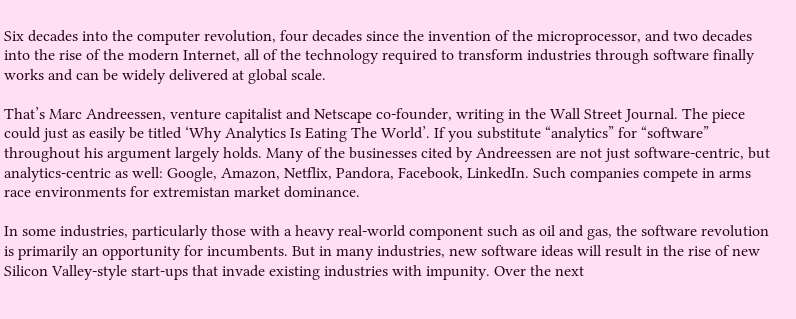Six decades into the computer revolution, four decades since the invention of the microprocessor, and two decades into the rise of the modern Internet, all of the technology required to transform industries through software finally works and can be widely delivered at global scale.

That’s Marc Andreessen, venture capitalist and Netscape co-founder, writing in the Wall Street Journal. The piece could just as easily be titled ‘Why Analytics Is Eating The World’. If you substitute “analytics” for “software” throughout his argument largely holds. Many of the businesses cited by Andreessen are not just software-centric, but analytics-centric as well: Google, Amazon, Netflix, Pandora, Facebook, LinkedIn. Such companies compete in arms race environments for extremistan market dominance.

In some industries, particularly those with a heavy real-world component such as oil and gas, the software revolution is primarily an opportunity for incumbents. But in many industries, new software ideas will result in the rise of new Silicon Valley-style start-ups that invade existing industries with impunity. Over the next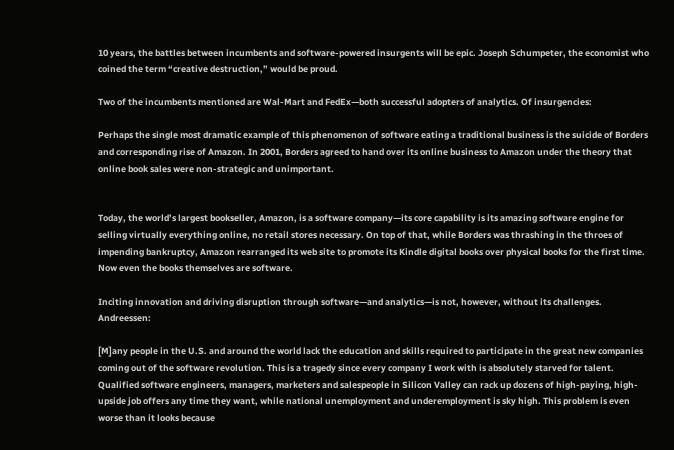10 years, the battles between incumbents and software-powered insurgents will be epic. Joseph Schumpeter, the economist who coined the term “creative destruction,” would be proud.

Two of the incumbents mentioned are Wal-Mart and FedEx—both successful adopters of analytics. Of insurgencies:

Perhaps the single most dramatic example of this phenomenon of software eating a traditional business is the suicide of Borders and corresponding rise of Amazon. In 2001, Borders agreed to hand over its online business to Amazon under the theory that online book sales were non-strategic and unimportant.


Today, the world’s largest bookseller, Amazon, is a software company—its core capability is its amazing software engine for selling virtually everything online, no retail stores necessary. On top of that, while Borders was thrashing in the throes of impending bankruptcy, Amazon rearranged its web site to promote its Kindle digital books over physical books for the first time. Now even the books themselves are software.

Inciting innovation and driving disruption through software—and analytics—is not, however, without its challenges. Andreessen:

[M]any people in the U.S. and around the world lack the education and skills required to participate in the great new companies coming out of the software revolution. This is a tragedy since every company I work with is absolutely starved for talent. Qualified software engineers, managers, marketers and salespeople in Silicon Valley can rack up dozens of high-paying, high-upside job offers any time they want, while national unemployment and underemployment is sky high. This problem is even worse than it looks because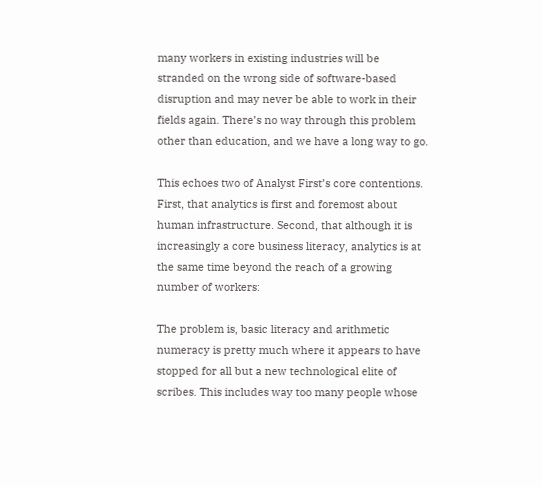many workers in existing industries will be stranded on the wrong side of software-based disruption and may never be able to work in their fields again. There’s no way through this problem other than education, and we have a long way to go.

This echoes two of Analyst First’s core contentions. First, that analytics is first and foremost about human infrastructure. Second, that although it is increasingly a core business literacy, analytics is at the same time beyond the reach of a growing number of workers:

The problem is, basic literacy and arithmetic numeracy is pretty much where it appears to have stopped for all but a new technological elite of scribes. This includes way too many people whose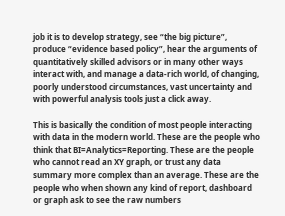job it is to develop strategy, see “the big picture”, produce “evidence based policy”, hear the arguments of quantitatively skilled advisors or in many other ways interact with, and manage a data-rich world, of changing, poorly understood circumstances, vast uncertainty and with powerful analysis tools just a click away.

This is basically the condition of most people interacting with data in the modern world. These are the people who think that BI=Analytics=Reporting. These are the people who cannot read an XY graph, or trust any data summary more complex than an average. These are the people who when shown any kind of report, dashboard or graph ask to see the raw numbers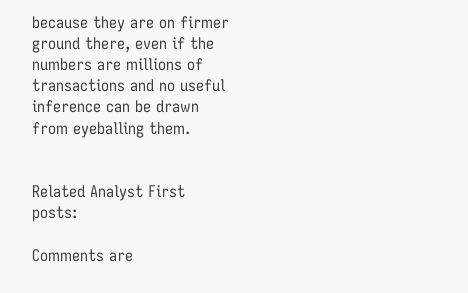because they are on firmer ground there, even if the numbers are millions of transactions and no useful inference can be drawn from eyeballing them.


Related Analyst First posts:

Comments are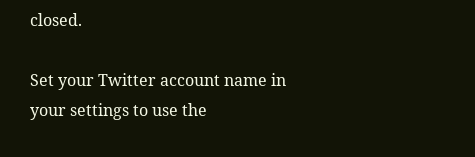closed.

Set your Twitter account name in your settings to use the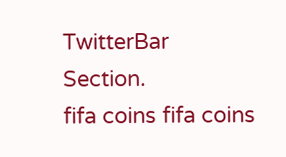TwitterBar Section.
fifa coins fifa coins